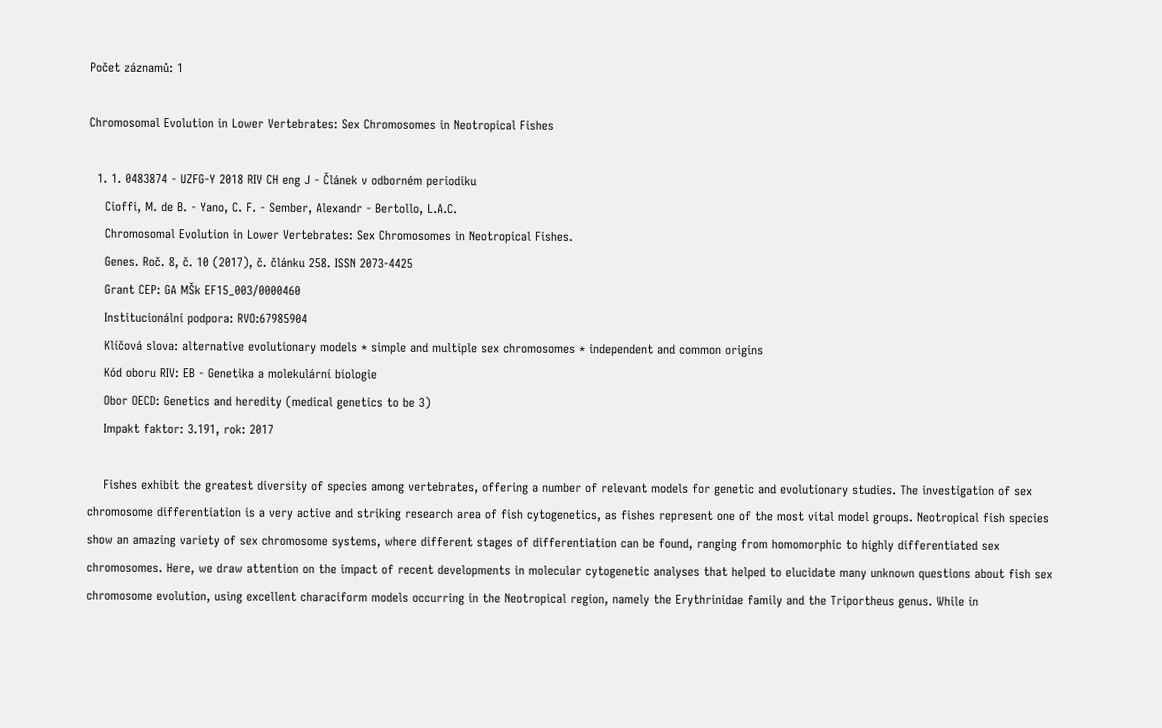Počet záznamů: 1

Chromosomal Evolution in Lower Vertebrates: Sex Chromosomes in Neotropical Fishes

  1. 1. 0483874 - UZFG-Y 2018 RIV CH eng J - Článek v odborném periodiku
    Cioffi, M. de B. - Yano, C. F. - Sember, Alexandr - Bertollo, L.A.C.
    Chromosomal Evolution in Lower Vertebrates: Sex Chromosomes in Neotropical Fishes.
    Genes. Roč. 8, č. 10 (2017), č. článku 258. ISSN 2073-4425
    Grant CEP: GA MŠk EF15_003/0000460
    Institucionální podpora: RVO:67985904
    Klíčová slova: alternative evolutionary models * simple and multiple sex chromosomes * independent and common origins
    Kód oboru RIV: EB - Genetika a molekulární biologie
    Obor OECD: Genetics and heredity (medical genetics to be 3)
    Impakt faktor: 3.191, rok: 2017

    Fishes exhibit the greatest diversity of species among vertebrates, offering a number of relevant models for genetic and evolutionary studies. The investigation of sex chromosome differentiation is a very active and striking research area of fish cytogenetics, as fishes represent one of the most vital model groups. Neotropical fish species show an amazing variety of sex chromosome systems, where different stages of differentiation can be found, ranging from homomorphic to highly differentiated sex chromosomes. Here, we draw attention on the impact of recent developments in molecular cytogenetic analyses that helped to elucidate many unknown questions about fish sex chromosome evolution, using excellent characiform models occurring in the Neotropical region, namely the Erythrinidae family and the Triportheus genus. While in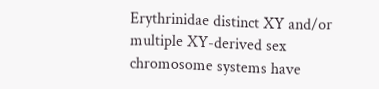Erythrinidae distinct XY and/or multiple XY-derived sex chromosome systems have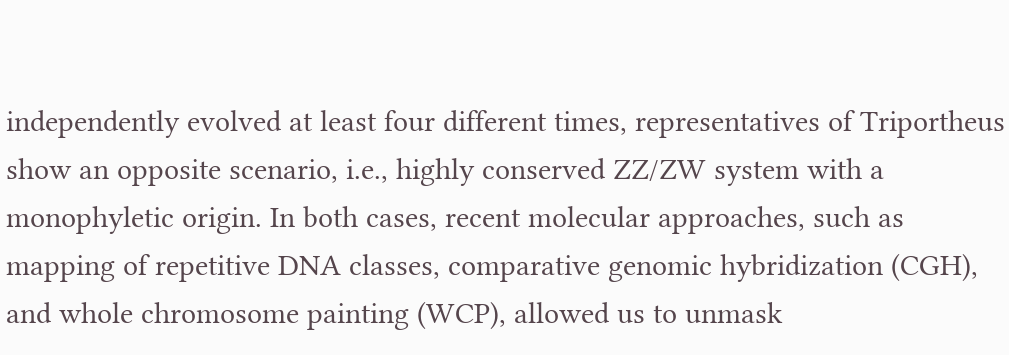independently evolved at least four different times, representatives of Triportheus show an opposite scenario, i.e., highly conserved ZZ/ZW system with a monophyletic origin. In both cases, recent molecular approaches, such as mapping of repetitive DNA classes, comparative genomic hybridization (CGH), and whole chromosome painting (WCP), allowed us to unmask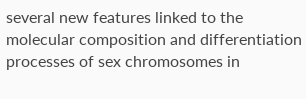several new features linked to the molecular composition and differentiation processes of sex chromosomes in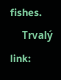fishes.
    Trvalý link: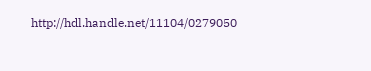http://hdl.handle.net/11104/0279050